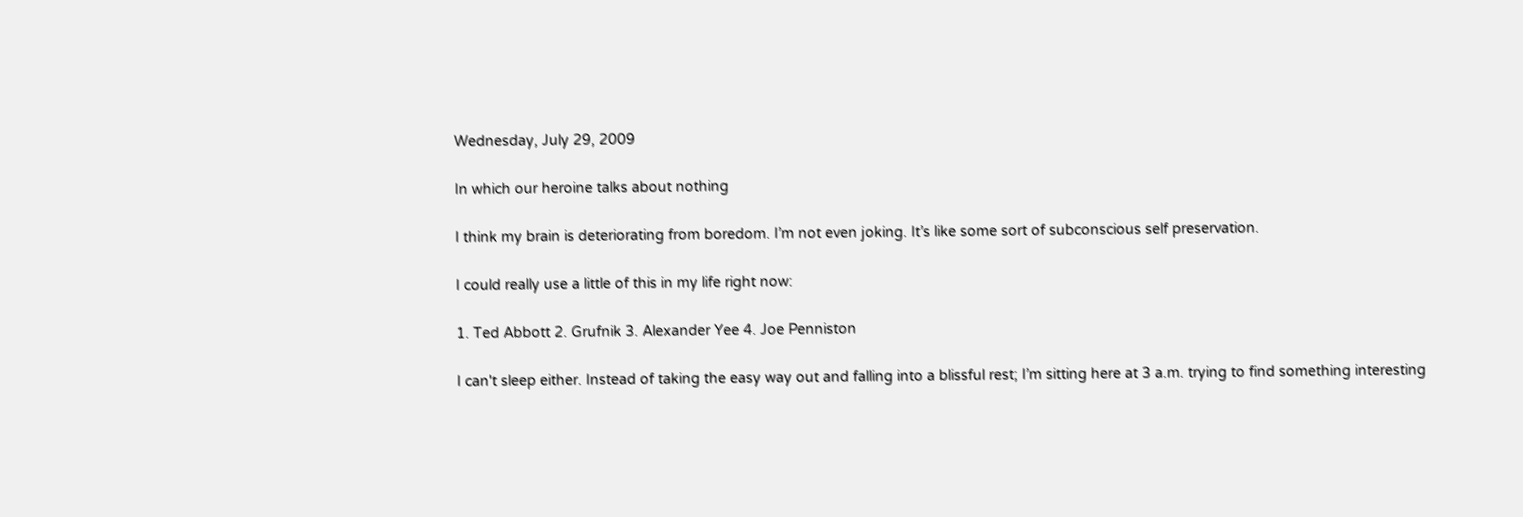Wednesday, July 29, 2009

In which our heroine talks about nothing

I think my brain is deteriorating from boredom. I’m not even joking. It’s like some sort of subconscious self preservation.

I could really use a little of this in my life right now:

1. Ted Abbott 2. Grufnik 3. Alexander Yee 4. Joe Penniston

I can't sleep either. Instead of taking the easy way out and falling into a blissful rest; I’m sitting here at 3 a.m. trying to find something interesting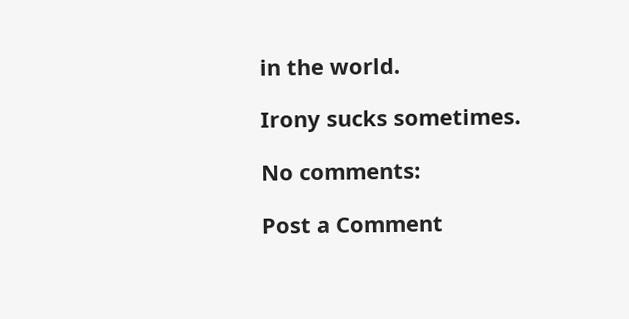in the world.

Irony sucks sometimes.

No comments:

Post a Comment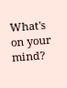What's on your mind?